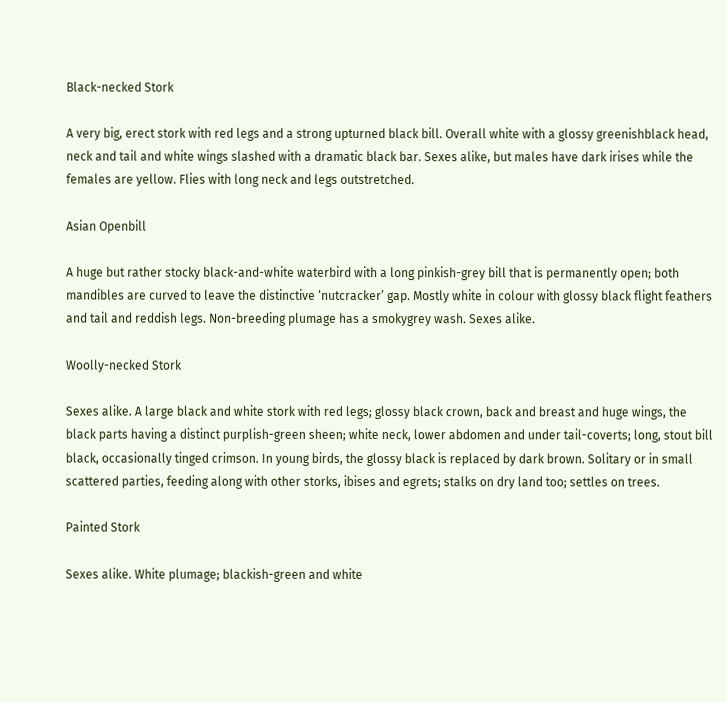Black-necked Stork

A very big, erect stork with red legs and a strong upturned black bill. Overall white with a glossy greenishblack head, neck and tail and white wings slashed with a dramatic black bar. Sexes alike, but males have dark irises while the females are yellow. Flies with long neck and legs outstretched.

Asian Openbill

A huge but rather stocky black-and-white waterbird with a long pinkish-grey bill that is permanently open; both mandibles are curved to leave the distinctive ‘nutcracker’ gap. Mostly white in colour with glossy black flight feathers and tail and reddish legs. Non-breeding plumage has a smokygrey wash. Sexes alike.

Woolly-necked Stork

Sexes alike. A large black and white stork with red legs; glossy black crown, back and breast and huge wings, the black parts having a distinct purplish-green sheen; white neck, lower abdomen and under tail-coverts; long, stout bill black, occasionally tinged crimson. In young birds, the glossy black is replaced by dark brown. Solitary or in small scattered parties, feeding along with other storks, ibises and egrets; stalks on dry land too; settles on trees.

Painted Stork

Sexes alike. White plumage; blackish-green and white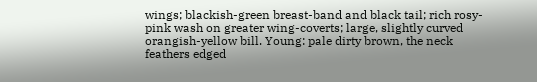wings; blackish-green breast-band and black tail; rich rosy-pink wash on greater wing-coverts; large, slightly curved orangish-yellow bill. Young: pale dirty brown, the neck feathers edged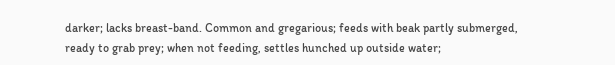darker; lacks breast-band. Common and gregarious; feeds with beak partly submerged, ready to grab prey; when not feeding, settles hunched up outside water;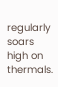regularly soars high on thermals.